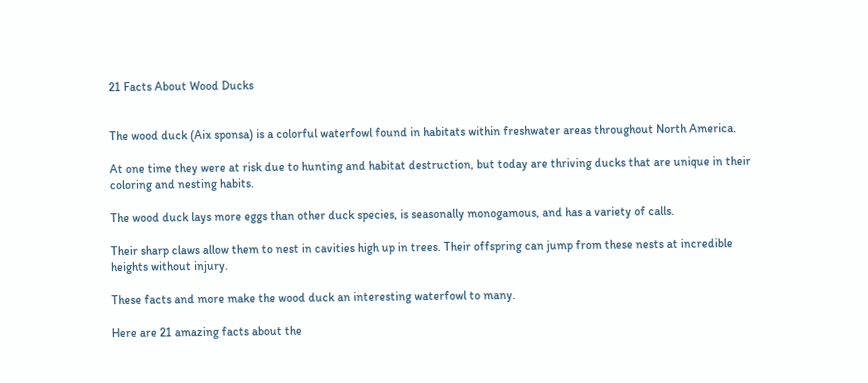21 Facts About Wood Ducks


The wood duck (Aix sponsa) is a colorful waterfowl found in habitats within freshwater areas throughout North America.

At one time they were at risk due to hunting and habitat destruction, but today are thriving ducks that are unique in their coloring and nesting habits.

The wood duck lays more eggs than other duck species, is seasonally monogamous, and has a variety of calls.

Their sharp claws allow them to nest in cavities high up in trees. Their offspring can jump from these nests at incredible heights without injury.

These facts and more make the wood duck an interesting waterfowl to many.

Here are 21 amazing facts about the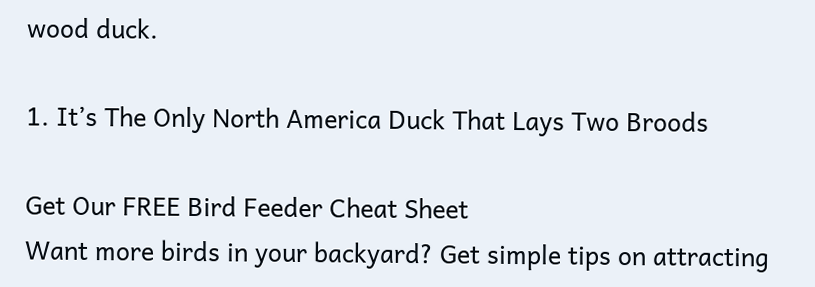wood duck.

1. It’s The Only North America Duck That Lays Two Broods

Get Our FREE Bird Feeder Cheat Sheet
Want more birds in your backyard? Get simple tips on attracting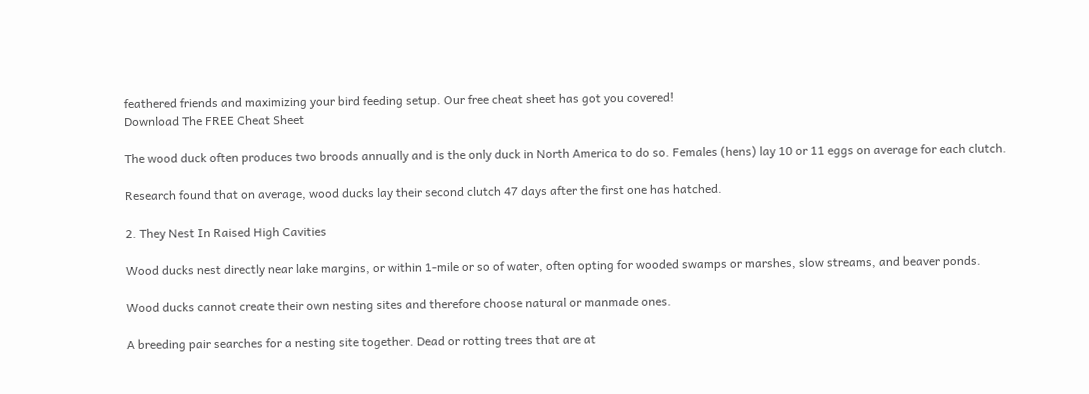feathered friends and maximizing your bird feeding setup. Our free cheat sheet has got you covered!
Download The FREE Cheat Sheet

The wood duck often produces two broods annually and is the only duck in North America to do so. Females (hens) lay 10 or 11 eggs on average for each clutch.

Research found that on average, wood ducks lay their second clutch 47 days after the first one has hatched.

2. They Nest In Raised High Cavities

Wood ducks nest directly near lake margins, or within 1-mile or so of water, often opting for wooded swamps or marshes, slow streams, and beaver ponds.

Wood ducks cannot create their own nesting sites and therefore choose natural or manmade ones.

A breeding pair searches for a nesting site together. Dead or rotting trees that are at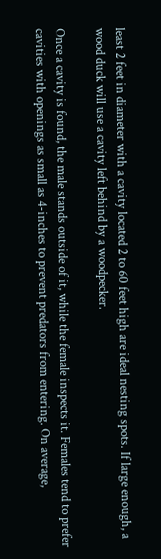least 2 feet in diameter with a cavity located 2 to 60 feet high are ideal nesting spots. If large enough, a wood duck will use a cavity left behind by a woodpecker.

Once a cavity is found, the male stands outside of it, while the female inspects it. Females tend to prefer cavities with openings as small as 4-inches to prevent predators from entering. On average,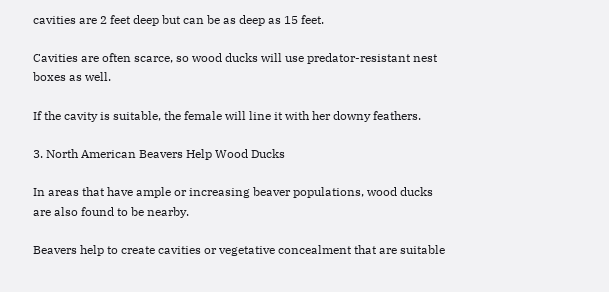cavities are 2 feet deep but can be as deep as 15 feet.

Cavities are often scarce, so wood ducks will use predator-resistant nest boxes as well.

If the cavity is suitable, the female will line it with her downy feathers.

3. North American Beavers Help Wood Ducks

In areas that have ample or increasing beaver populations, wood ducks are also found to be nearby.

Beavers help to create cavities or vegetative concealment that are suitable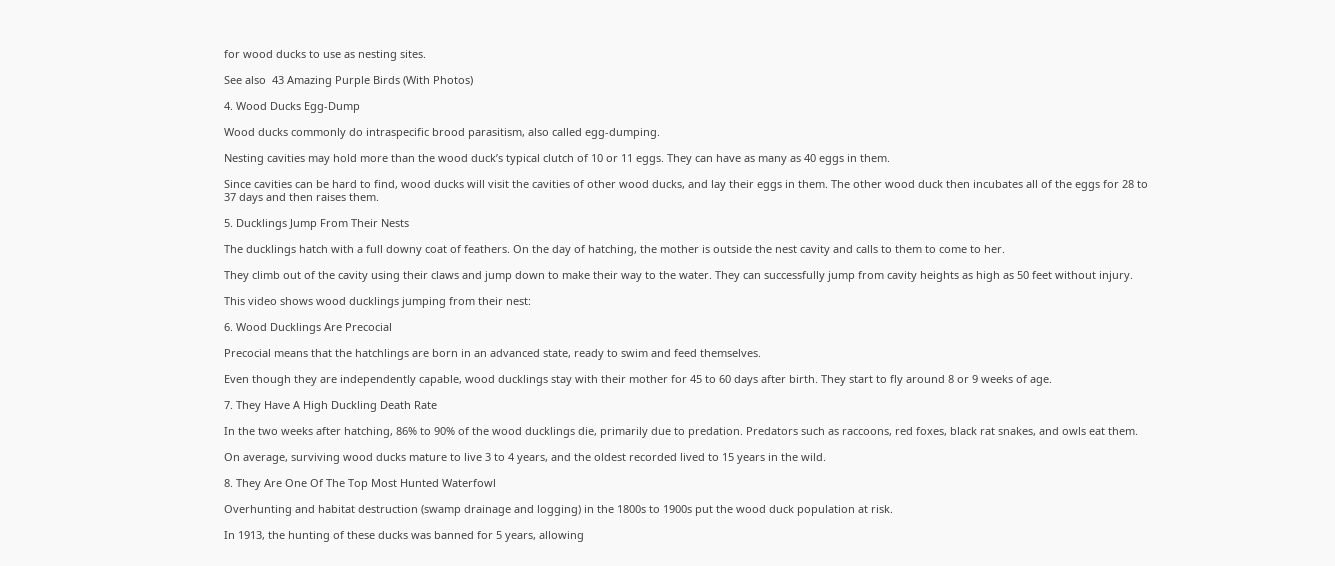for wood ducks to use as nesting sites.

See also  43 Amazing Purple Birds (With Photos)

4. Wood Ducks Egg-Dump

Wood ducks commonly do intraspecific brood parasitism, also called egg-dumping.

Nesting cavities may hold more than the wood duck’s typical clutch of 10 or 11 eggs. They can have as many as 40 eggs in them.

Since cavities can be hard to find, wood ducks will visit the cavities of other wood ducks, and lay their eggs in them. The other wood duck then incubates all of the eggs for 28 to 37 days and then raises them.

5. Ducklings Jump From Their Nests

The ducklings hatch with a full downy coat of feathers. On the day of hatching, the mother is outside the nest cavity and calls to them to come to her.

They climb out of the cavity using their claws and jump down to make their way to the water. They can successfully jump from cavity heights as high as 50 feet without injury.

This video shows wood ducklings jumping from their nest:

6. Wood Ducklings Are Precocial

Precocial means that the hatchlings are born in an advanced state, ready to swim and feed themselves.

Even though they are independently capable, wood ducklings stay with their mother for 45 to 60 days after birth. They start to fly around 8 or 9 weeks of age.

7. They Have A High Duckling Death Rate

In the two weeks after hatching, 86% to 90% of the wood ducklings die, primarily due to predation. Predators such as raccoons, red foxes, black rat snakes, and owls eat them.

On average, surviving wood ducks mature to live 3 to 4 years, and the oldest recorded lived to 15 years in the wild.

8. They Are One Of The Top Most Hunted Waterfowl

Overhunting and habitat destruction (swamp drainage and logging) in the 1800s to 1900s put the wood duck population at risk.

In 1913, the hunting of these ducks was banned for 5 years, allowing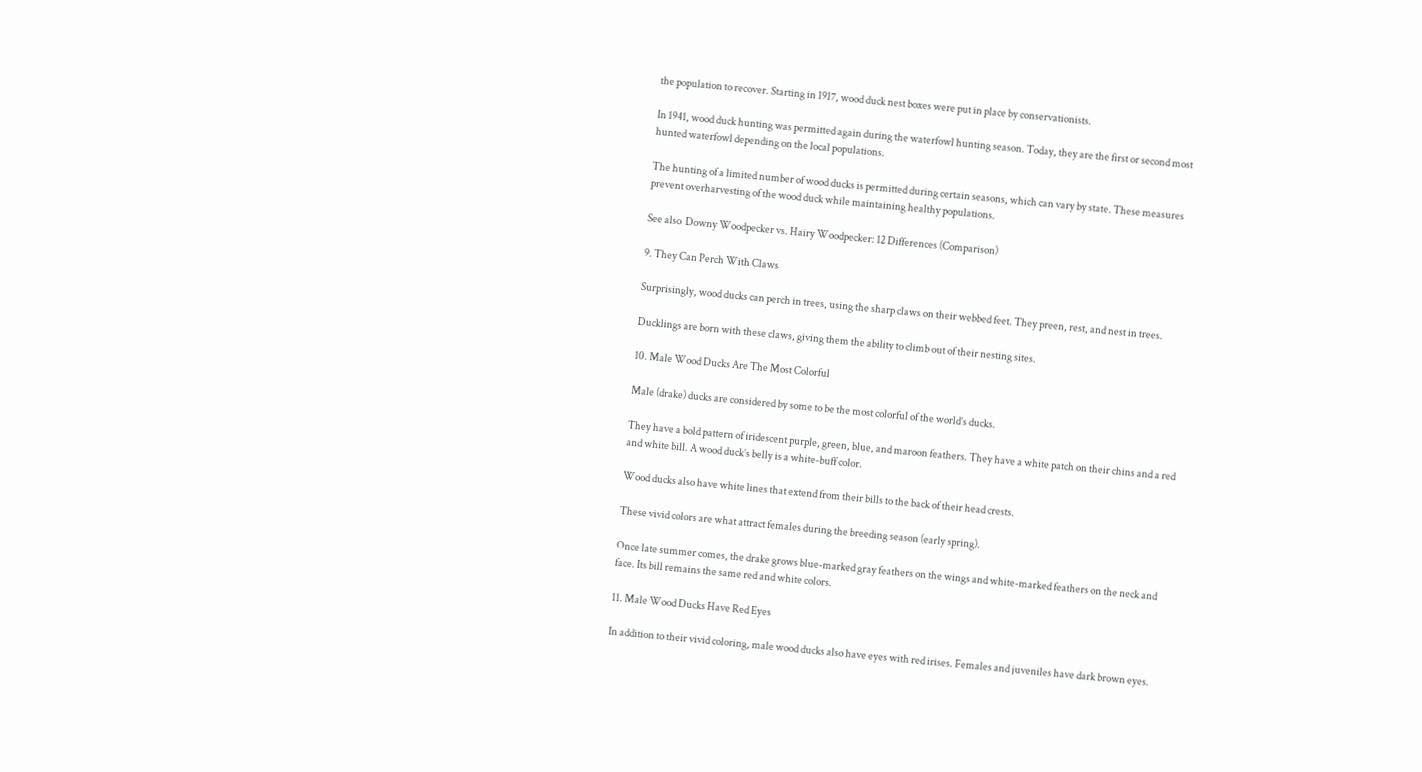the population to recover. Starting in 1917, wood duck nest boxes were put in place by conservationists.

In 1941, wood duck hunting was permitted again during the waterfowl hunting season. Today, they are the first or second most hunted waterfowl depending on the local populations.

The hunting of a limited number of wood ducks is permitted during certain seasons, which can vary by state. These measures prevent overharvesting of the wood duck while maintaining healthy populations.

See also  Downy Woodpecker vs. Hairy Woodpecker: 12 Differences (Comparison)

9. They Can Perch With Claws

Surprisingly, wood ducks can perch in trees, using the sharp claws on their webbed feet. They preen, rest, and nest in trees.

Ducklings are born with these claws, giving them the ability to climb out of their nesting sites.

10. Male Wood Ducks Are The Most Colorful

Male (drake) ducks are considered by some to be the most colorful of the world’s ducks.

They have a bold pattern of iridescent purple, green, blue, and maroon feathers. They have a white patch on their chins and a red and white bill. A wood duck’s belly is a white-buff color.

Wood ducks also have white lines that extend from their bills to the back of their head crests.

These vivid colors are what attract females during the breeding season (early spring).

Once late summer comes, the drake grows blue-marked gray feathers on the wings and white-marked feathers on the neck and face. Its bill remains the same red and white colors.

11. Male Wood Ducks Have Red Eyes

In addition to their vivid coloring, male wood ducks also have eyes with red irises. Females and juveniles have dark brown eyes.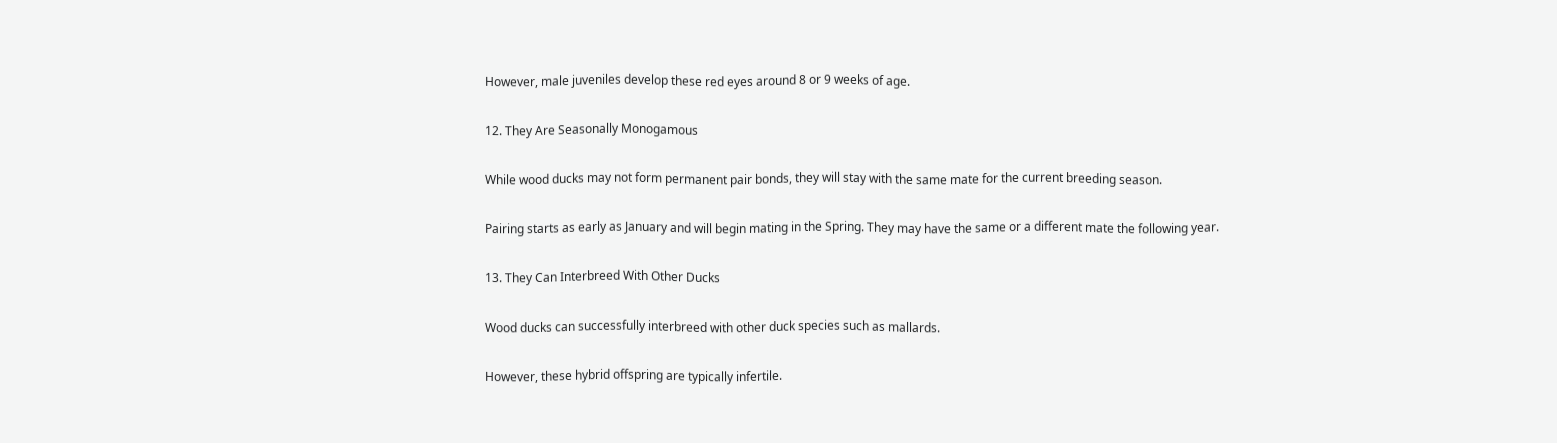However, male juveniles develop these red eyes around 8 or 9 weeks of age.

12. They Are Seasonally Monogamous

While wood ducks may not form permanent pair bonds, they will stay with the same mate for the current breeding season.

Pairing starts as early as January and will begin mating in the Spring. They may have the same or a different mate the following year.

13. They Can Interbreed With Other Ducks

Wood ducks can successfully interbreed with other duck species such as mallards.

However, these hybrid offspring are typically infertile.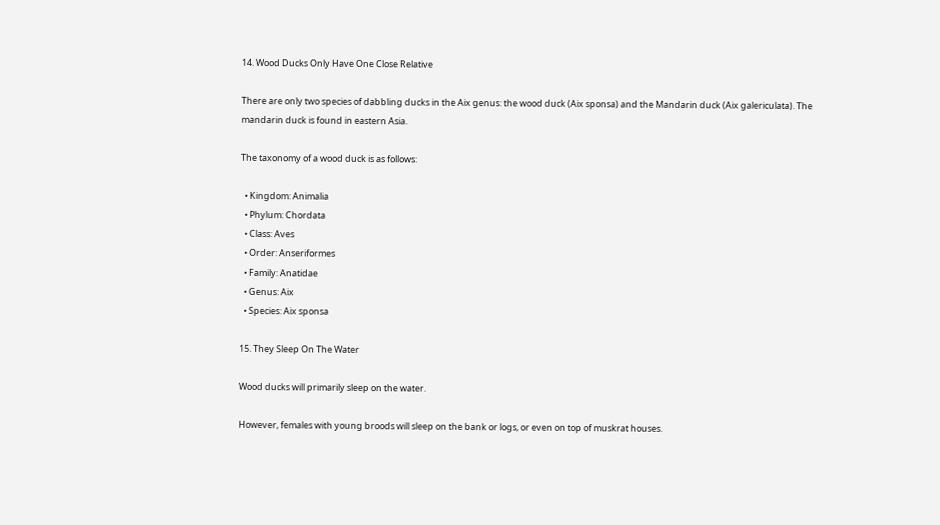14. Wood Ducks Only Have One Close Relative

There are only two species of dabbling ducks in the Aix genus: the wood duck (Aix sponsa) and the Mandarin duck (Aix galericulata). The mandarin duck is found in eastern Asia.

The taxonomy of a wood duck is as follows:

  • Kingdom: Animalia
  • Phylum: Chordata
  • Class: Aves
  • Order: Anseriformes
  • Family: Anatidae
  • Genus: Aix
  • Species: Aix sponsa

15. They Sleep On The Water

Wood ducks will primarily sleep on the water.

However, females with young broods will sleep on the bank or logs, or even on top of muskrat houses.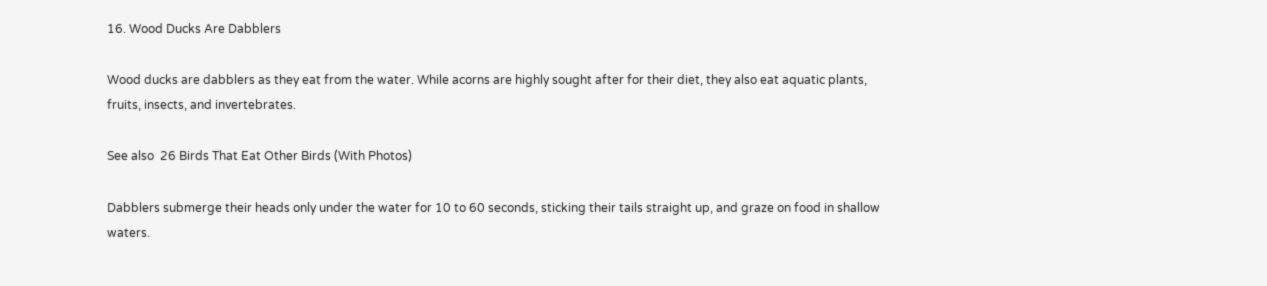16. Wood Ducks Are Dabblers

Wood ducks are dabblers as they eat from the water. While acorns are highly sought after for their diet, they also eat aquatic plants, fruits, insects, and invertebrates.

See also  26 Birds That Eat Other Birds (With Photos)

Dabblers submerge their heads only under the water for 10 to 60 seconds, sticking their tails straight up, and graze on food in shallow waters.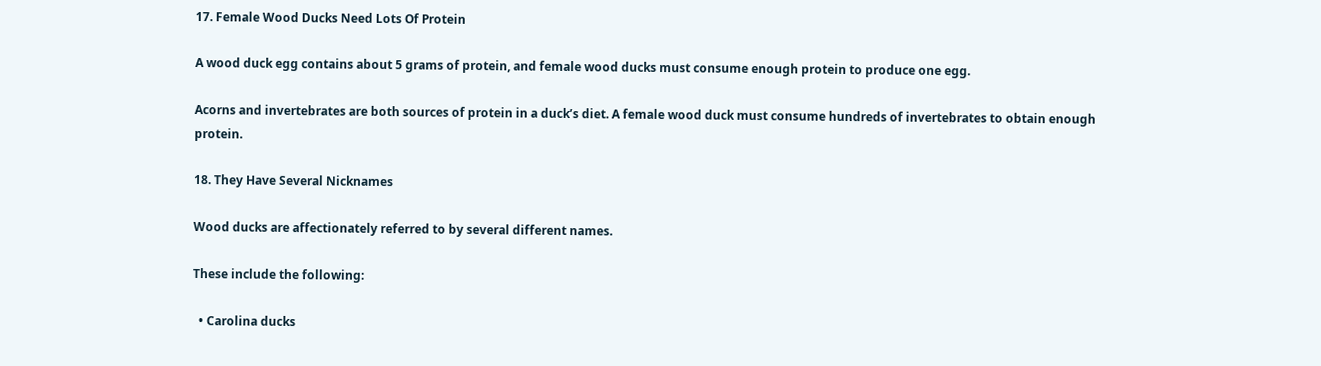17. Female Wood Ducks Need Lots Of Protein

A wood duck egg contains about 5 grams of protein, and female wood ducks must consume enough protein to produce one egg.

Acorns and invertebrates are both sources of protein in a duck’s diet. A female wood duck must consume hundreds of invertebrates to obtain enough protein.

18. They Have Several Nicknames

Wood ducks are affectionately referred to by several different names.

These include the following:

  • Carolina ducks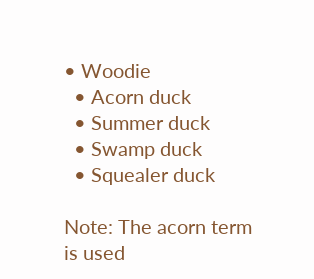• Woodie
  • Acorn duck
  • Summer duck
  • Swamp duck
  • Squealer duck

Note: The acorn term is used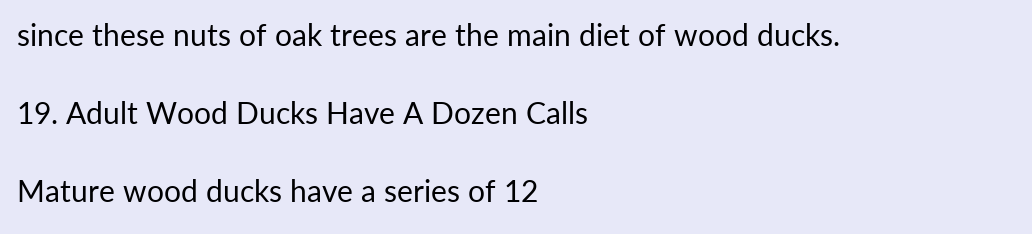since these nuts of oak trees are the main diet of wood ducks.

19. Adult Wood Ducks Have A Dozen Calls

Mature wood ducks have a series of 12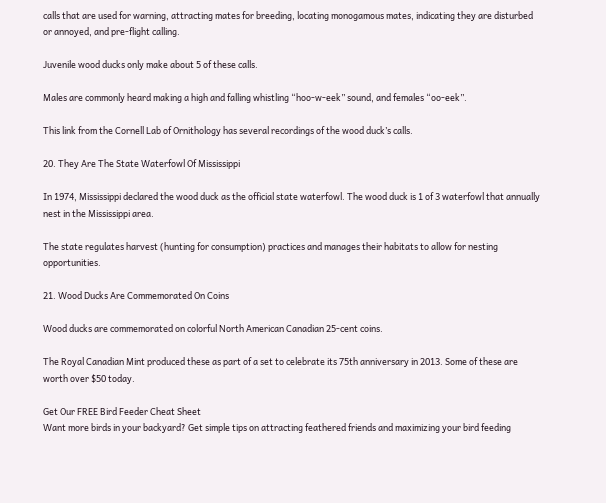calls that are used for warning, attracting mates for breeding, locating monogamous mates, indicating they are disturbed or annoyed, and pre-flight calling.

Juvenile wood ducks only make about 5 of these calls.

Males are commonly heard making a high and falling whistling “hoo-w-eek” sound, and females “oo-eek”.

This link from the Cornell Lab of Ornithology has several recordings of the wood duck’s calls.

20. They Are The State Waterfowl Of Mississippi

In 1974, Mississippi declared the wood duck as the official state waterfowl. The wood duck is 1 of 3 waterfowl that annually nest in the Mississippi area.

The state regulates harvest (hunting for consumption) practices and manages their habitats to allow for nesting opportunities.

21. Wood Ducks Are Commemorated On Coins

Wood ducks are commemorated on colorful North American Canadian 25-cent coins.

The Royal Canadian Mint produced these as part of a set to celebrate its 75th anniversary in 2013. Some of these are worth over $50 today.

Get Our FREE Bird Feeder Cheat Sheet
Want more birds in your backyard? Get simple tips on attracting feathered friends and maximizing your bird feeding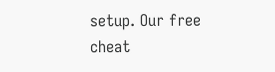setup. Our free cheat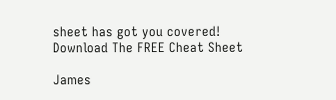sheet has got you covered!
Download The FREE Cheat Sheet

James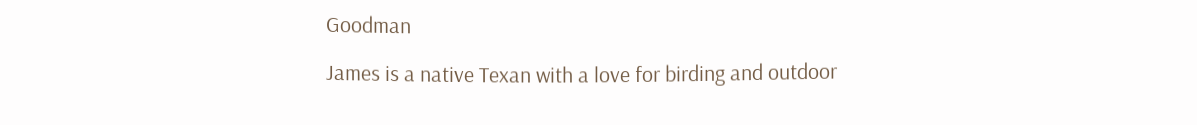Goodman

James is a native Texan with a love for birding and outdoor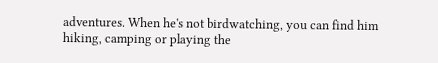adventures. When he's not birdwatching, you can find him hiking, camping or playing the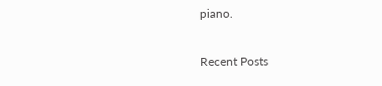piano.

Recent Posts